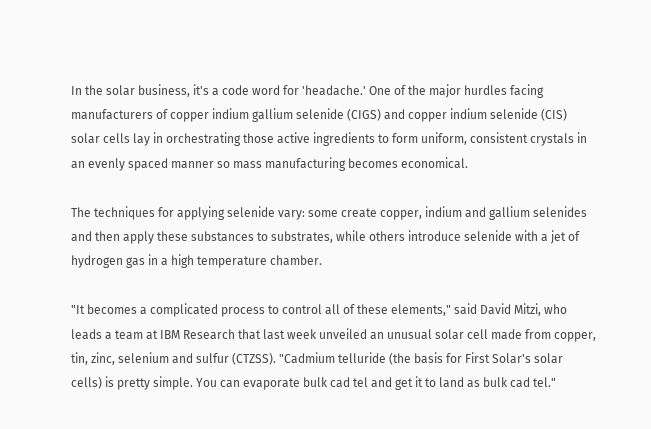In the solar business, it's a code word for 'headache.' One of the major hurdles facing manufacturers of copper indium gallium selenide (CIGS) and copper indium selenide (CIS) solar cells lay in orchestrating those active ingredients to form uniform, consistent crystals in an evenly spaced manner so mass manufacturing becomes economical.

The techniques for applying selenide vary: some create copper, indium and gallium selenides and then apply these substances to substrates, while others introduce selenide with a jet of hydrogen gas in a high temperature chamber.

"It becomes a complicated process to control all of these elements," said David Mitzi, who leads a team at IBM Research that last week unveiled an unusual solar cell made from copper, tin, zinc, selenium and sulfur (CTZSS). "Cadmium telluride (the basis for First Solar's solar cells) is pretty simple. You can evaporate bulk cad tel and get it to land as bulk cad tel."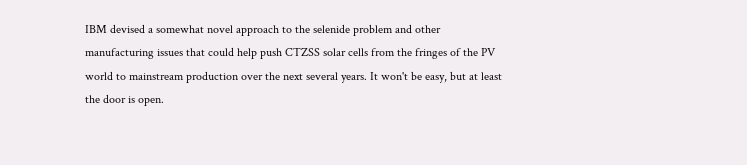IBM devised a somewhat novel approach to the selenide problem and other manufacturing issues that could help push CTZSS solar cells from the fringes of the PV world to mainstream production over the next several years. It won't be easy, but at least the door is open.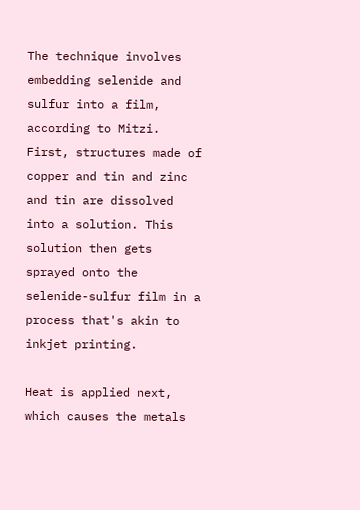The technique involves embedding selenide and sulfur into a film, according to Mitzi. First, structures made of copper and tin and zinc and tin are dissolved into a solution. This solution then gets sprayed onto the selenide-sulfur film in a process that's akin to inkjet printing.

Heat is applied next, which causes the metals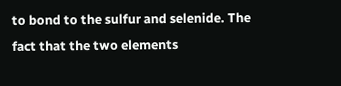to bond to the sulfur and selenide. The fact that the two elements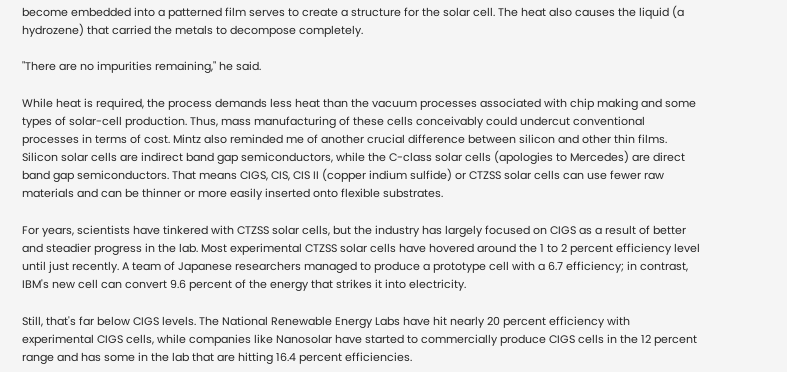become embedded into a patterned film serves to create a structure for the solar cell. The heat also causes the liquid (a hydrozene) that carried the metals to decompose completely.

"There are no impurities remaining," he said.

While heat is required, the process demands less heat than the vacuum processes associated with chip making and some types of solar-cell production. Thus, mass manufacturing of these cells conceivably could undercut conventional processes in terms of cost. Mintz also reminded me of another crucial difference between silicon and other thin films. Silicon solar cells are indirect band gap semiconductors, while the C-class solar cells (apologies to Mercedes) are direct band gap semiconductors. That means CIGS, CIS, CIS II (copper indium sulfide) or CTZSS solar cells can use fewer raw materials and can be thinner or more easily inserted onto flexible substrates.

For years, scientists have tinkered with CTZSS solar cells, but the industry has largely focused on CIGS as a result of better and steadier progress in the lab. Most experimental CTZSS solar cells have hovered around the 1 to 2 percent efficiency level until just recently. A team of Japanese researchers managed to produce a prototype cell with a 6.7 efficiency; in contrast, IBM's new cell can convert 9.6 percent of the energy that strikes it into electricity.

Still, that's far below CIGS levels. The National Renewable Energy Labs have hit nearly 20 percent efficiency with experimental CIGS cells, while companies like Nanosolar have started to commercially produce CIGS cells in the 12 percent range and has some in the lab that are hitting 16.4 percent efficiencies.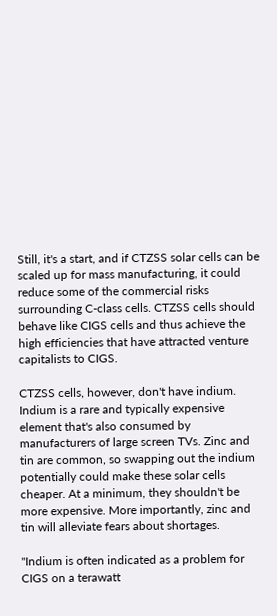Still, it's a start, and if CTZSS solar cells can be scaled up for mass manufacturing, it could reduce some of the commercial risks surrounding C-class cells. CTZSS cells should behave like CIGS cells and thus achieve the high efficiencies that have attracted venture capitalists to CIGS.

CTZSS cells, however, don't have indium. Indium is a rare and typically expensive element that's also consumed by manufacturers of large screen TVs. Zinc and tin are common, so swapping out the indium potentially could make these solar cells cheaper. At a minimum, they shouldn't be more expensive. More importantly, zinc and tin will alleviate fears about shortages.

"Indium is often indicated as a problem for CIGS on a terawatt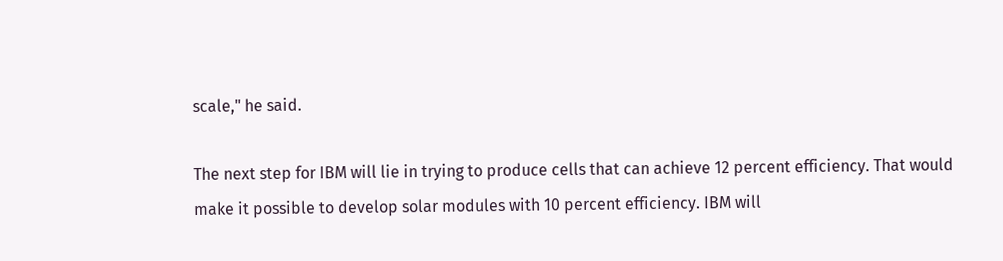scale," he said.

The next step for IBM will lie in trying to produce cells that can achieve 12 percent efficiency. That would make it possible to develop solar modules with 10 percent efficiency. IBM will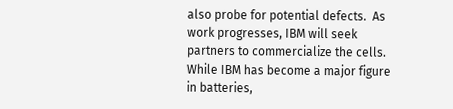also probe for potential defects.  As work progresses, IBM will seek partners to commercialize the cells. While IBM has become a major figure in batteries,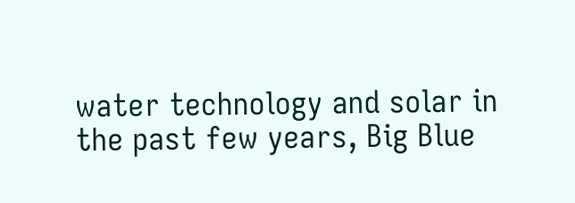water technology and solar in the past few years, Big Blue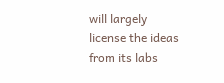will largely license the ideas from its labs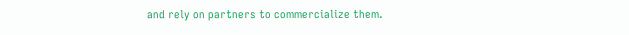and rely on partners to commercialize them.